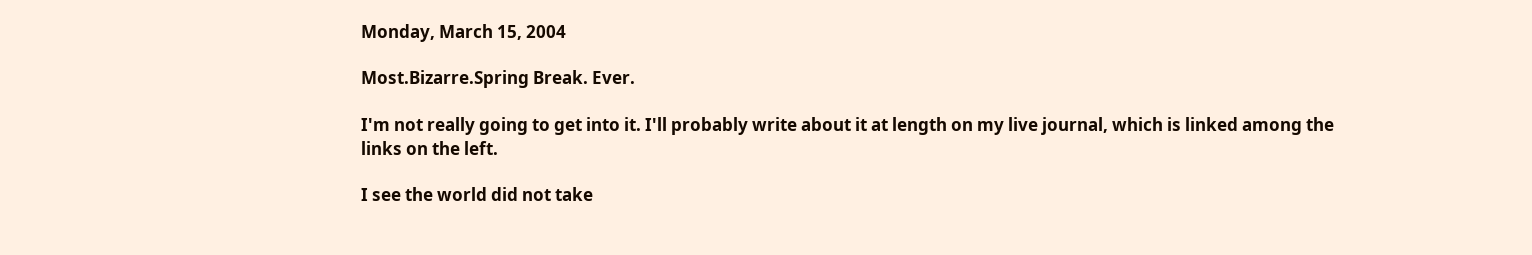Monday, March 15, 2004

Most.Bizarre.Spring Break. Ever.

I'm not really going to get into it. I'll probably write about it at length on my live journal, which is linked among the links on the left.

I see the world did not take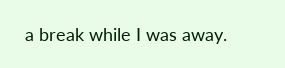a break while I was away.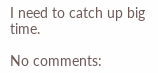I need to catch up big time.

No comments: